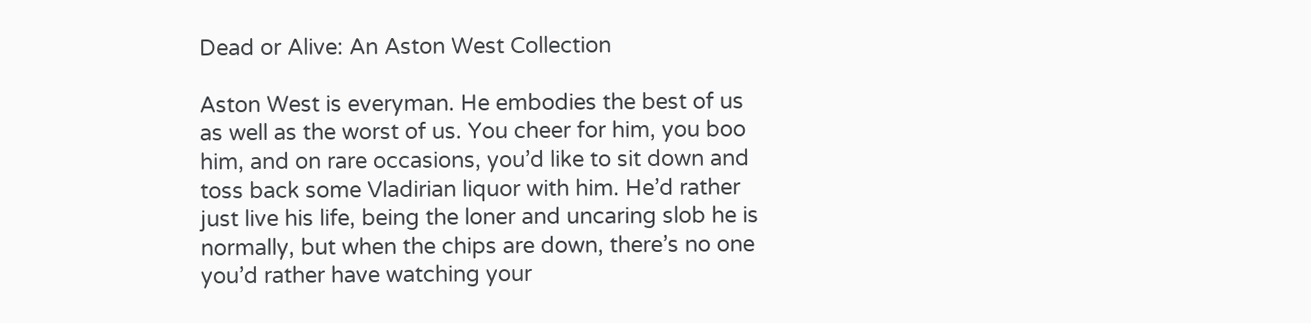Dead or Alive: An Aston West Collection

Aston West is everyman. He embodies the best of us as well as the worst of us. You cheer for him, you boo him, and on rare occasions, you’d like to sit down and toss back some Vladirian liquor with him. He’d rather just live his life, being the loner and uncaring slob he is normally, but when the chips are down, there’s no one you’d rather have watching your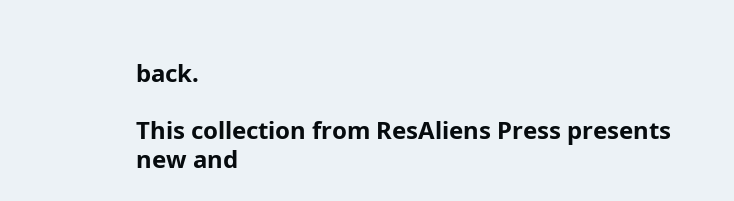back.

This collection from ResAliens Press presents new and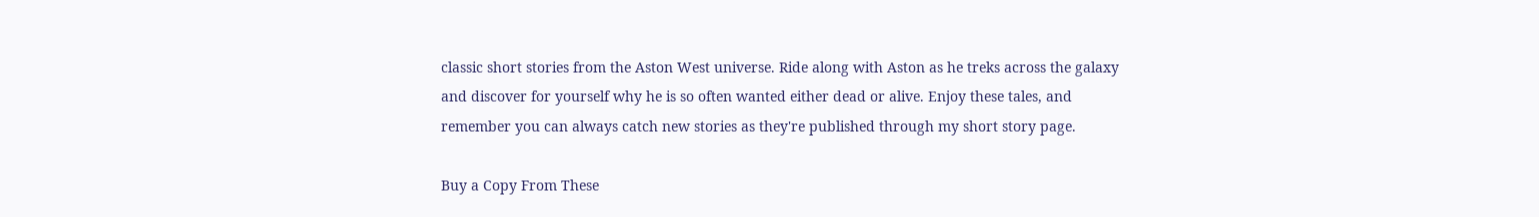classic short stories from the Aston West universe. Ride along with Aston as he treks across the galaxy and discover for yourself why he is so often wanted either dead or alive. Enjoy these tales, and remember you can always catch new stories as they're published through my short story page.

Buy a Copy From These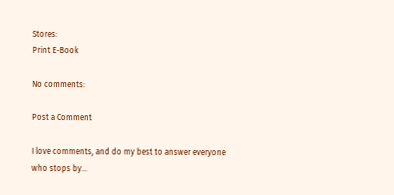Stores:
Print E-Book

No comments:

Post a Comment

I love comments, and do my best to answer everyone who stops by...